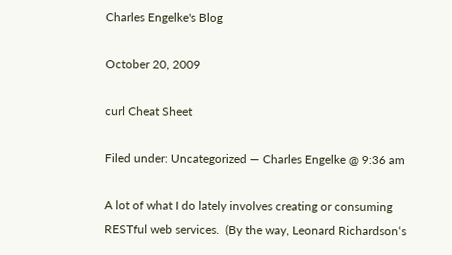Charles Engelke's Blog

October 20, 2009

curl Cheat Sheet

Filed under: Uncategorized — Charles Engelke @ 9:36 am

A lot of what I do lately involves creating or consuming RESTful web services.  (By the way, Leonard Richardson‘s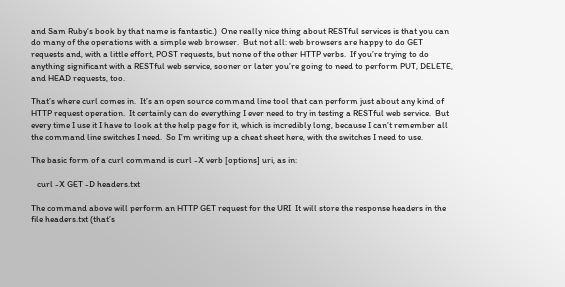and Sam Ruby‘s book by that name is fantastic.)  One really nice thing about RESTful services is that you can do many of the operations with a simple web browser.  But not all: web browsers are happy to do GET requests and, with a little effort, POST requests, but none of the other HTTP verbs.  If you’re trying to do anything significant with a RESTful web service, sooner or later you’re going to need to perform PUT, DELETE, and HEAD requests, too.

That’s where curl comes in.  It’s an open source command line tool that can perform just about any kind of HTTP request operation.  It certainly can do everything I ever need to try in testing a RESTful web service.  But every time I use it I have to look at the help page for it, which is incredibly long, because I can’t remember all the command line switches I need.  So I’m writing up a cheat sheet here, with the switches I need to use.

The basic form of a curl command is curl -X verb [options] uri, as in:

   curl -X GET -D headers.txt

The command above will perform an HTTP GET request for the URI  It will store the response headers in the file headers.txt (that’s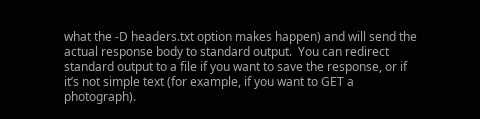what the -D headers.txt option makes happen) and will send the actual response body to standard output.  You can redirect standard output to a file if you want to save the response, or if it’s not simple text (for example, if you want to GET a photograph).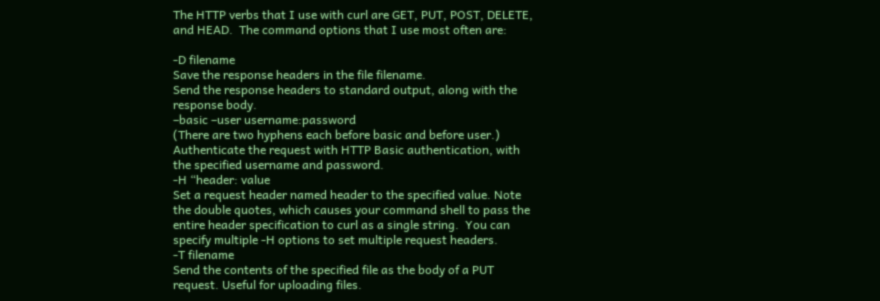The HTTP verbs that I use with curl are GET, PUT, POST, DELETE, and HEAD.  The command options that I use most often are:

-D filename
Save the response headers in the file filename.
Send the response headers to standard output, along with the response body.
–basic –user username:password
(There are two hyphens each before basic and before user.)  Authenticate the request with HTTP Basic authentication, with the specified username and password.
-H “header: value
Set a request header named header to the specified value. Note the double quotes, which causes your command shell to pass the entire header specification to curl as a single string.  You can specify multiple -H options to set multiple request headers.
-T filename
Send the contents of the specified file as the body of a PUT request. Useful for uploading files.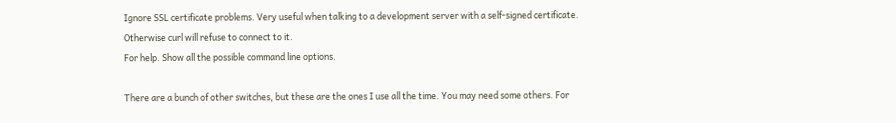Ignore SSL certificate problems. Very useful when talking to a development server with a self-signed certificate. Otherwise curl will refuse to connect to it.
For help. Show all the possible command line options.

There are a bunch of other switches, but these are the ones I use all the time. You may need some others. For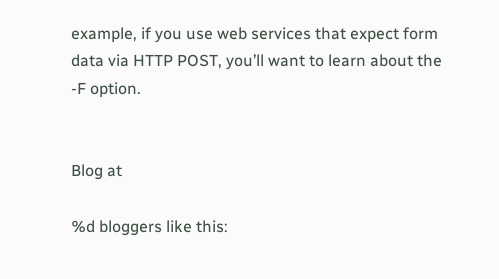example, if you use web services that expect form data via HTTP POST, you’ll want to learn about the -F option.


Blog at

%d bloggers like this: